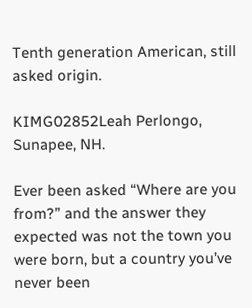Tenth generation American, still asked origin.

KIMG02852Leah Perlongo,
Sunapee, NH.

Ever been asked “Where are you from?” and the answer they expected was not the town you were born, but a country you’ve never been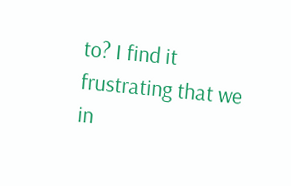to? I find it frustrating that we in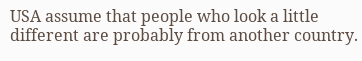USA assume that people who look a little different are probably from another country.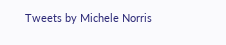Tweets by Michele Norris